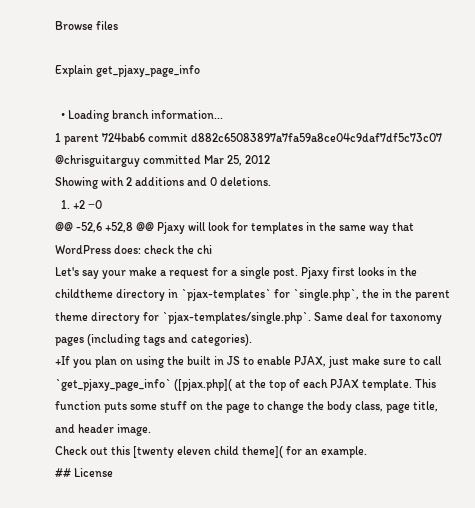Browse files

Explain get_pjaxy_page_info

  • Loading branch information...
1 parent 724bab6 commit d882c65083897a7fa59a8ce04c9daf7df5c73c07 @chrisguitarguy committed Mar 25, 2012
Showing with 2 additions and 0 deletions.
  1. +2 −0
@@ -52,6 +52,8 @@ Pjaxy will look for templates in the same way that WordPress does: check the chi
Let's say your make a request for a single post. Pjaxy first looks in the childtheme directory in `pjax-templates` for `single.php`, the in the parent theme directory for `pjax-templates/single.php`. Same deal for taxonomy pages (including tags and categories).
+If you plan on using the built in JS to enable PJAX, just make sure to call `get_pjaxy_page_info` ([pjax.php]( at the top of each PJAX template. This function puts some stuff on the page to change the body class, page title, and header image.
Check out this [twenty eleven child theme]( for an example.
## License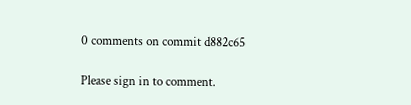0 comments on commit d882c65

Please sign in to comment.